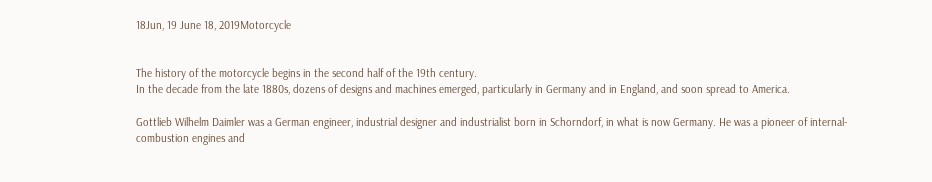18Jun, 19 June 18, 2019Motorcycle


The history of the motorcycle begins in the second half of the 19th century.
In the decade from the late 1880s, dozens of designs and machines emerged, particularly in Germany and in England, and soon spread to America.

Gottlieb Wilhelm Daimler was a German engineer, industrial designer and industrialist born in Schorndorf, in what is now Germany. He was a pioneer of internal-combustion engines and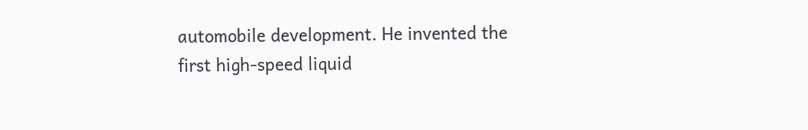automobile development. He invented the first high-speed liquid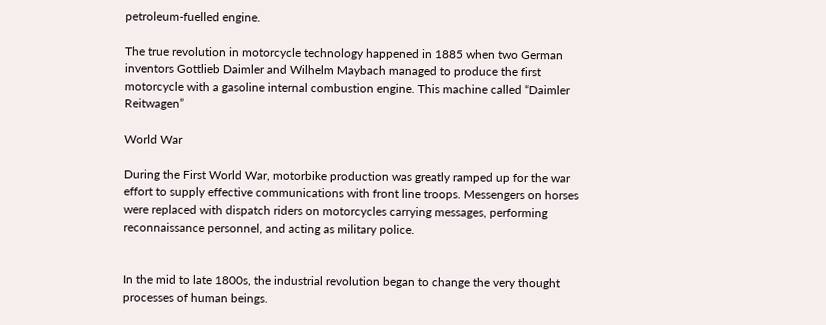petroleum-fuelled engine.

The true revolution in motorcycle technology happened in 1885 when two German inventors Gottlieb Daimler and Wilhelm Maybach managed to produce the first motorcycle with a gasoline internal combustion engine. This machine called “Daimler Reitwagen”

World War

During the First World War, motorbike production was greatly ramped up for the war effort to supply effective communications with front line troops. Messengers on horses were replaced with dispatch riders on motorcycles carrying messages, performing reconnaissance personnel, and acting as military police.


In the mid to late 1800s, the industrial revolution began to change the very thought processes of human beings.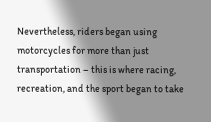Nevertheless, riders began using motorcycles for more than just transportation – this is where racing, recreation, and the sport began to take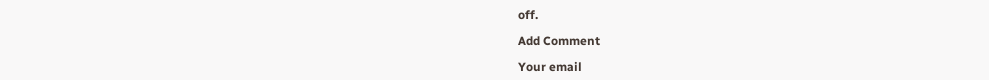off.

Add Comment

Your email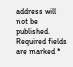address will not be published. Required fields are marked *